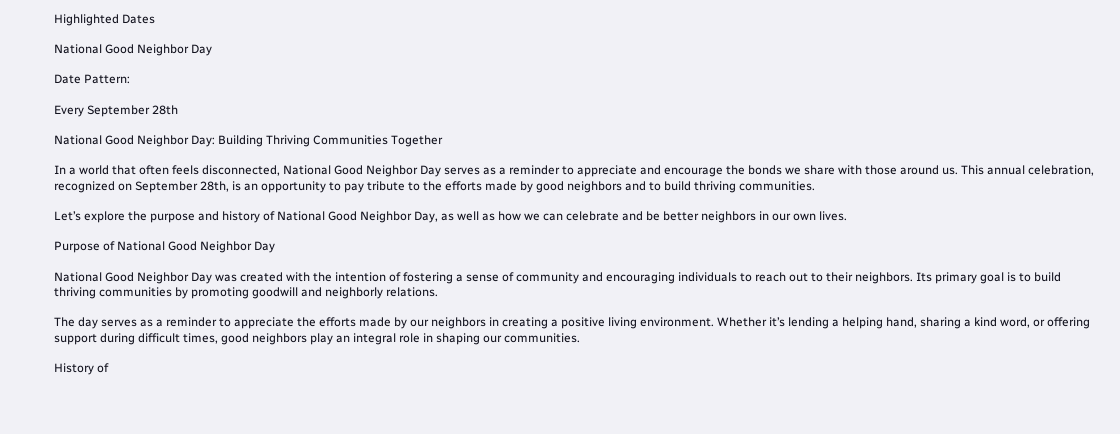Highlighted Dates

National Good Neighbor Day

Date Pattern:

Every September 28th

National Good Neighbor Day: Building Thriving Communities Together

In a world that often feels disconnected, National Good Neighbor Day serves as a reminder to appreciate and encourage the bonds we share with those around us. This annual celebration, recognized on September 28th, is an opportunity to pay tribute to the efforts made by good neighbors and to build thriving communities.

Let’s explore the purpose and history of National Good Neighbor Day, as well as how we can celebrate and be better neighbors in our own lives.

Purpose of National Good Neighbor Day

National Good Neighbor Day was created with the intention of fostering a sense of community and encouraging individuals to reach out to their neighbors. Its primary goal is to build thriving communities by promoting goodwill and neighborly relations.

The day serves as a reminder to appreciate the efforts made by our neighbors in creating a positive living environment. Whether it’s lending a helping hand, sharing a kind word, or offering support during difficult times, good neighbors play an integral role in shaping our communities.

History of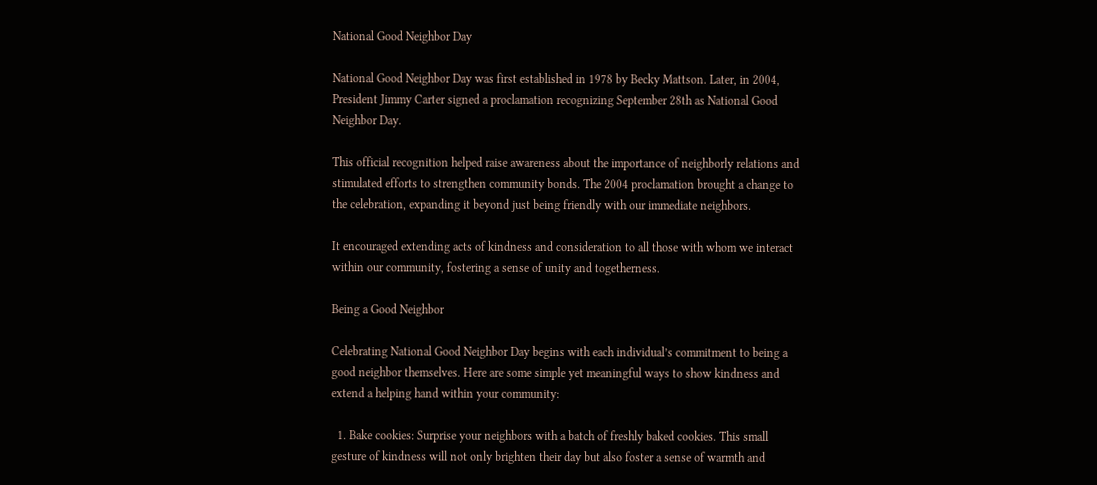National Good Neighbor Day

National Good Neighbor Day was first established in 1978 by Becky Mattson. Later, in 2004, President Jimmy Carter signed a proclamation recognizing September 28th as National Good Neighbor Day.

This official recognition helped raise awareness about the importance of neighborly relations and stimulated efforts to strengthen community bonds. The 2004 proclamation brought a change to the celebration, expanding it beyond just being friendly with our immediate neighbors.

It encouraged extending acts of kindness and consideration to all those with whom we interact within our community, fostering a sense of unity and togetherness.

Being a Good Neighbor

Celebrating National Good Neighbor Day begins with each individual’s commitment to being a good neighbor themselves. Here are some simple yet meaningful ways to show kindness and extend a helping hand within your community:

  1. Bake cookies: Surprise your neighbors with a batch of freshly baked cookies. This small gesture of kindness will not only brighten their day but also foster a sense of warmth and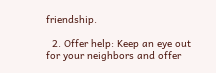friendship.

  2. Offer help: Keep an eye out for your neighbors and offer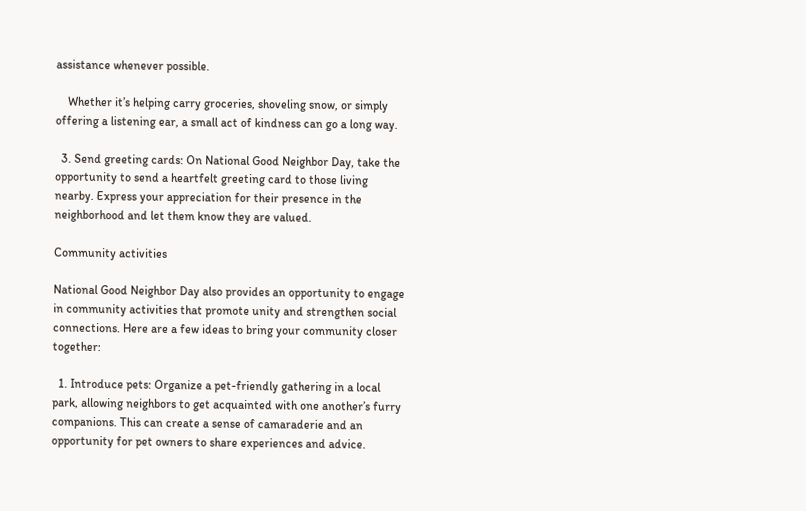assistance whenever possible.

    Whether it’s helping carry groceries, shoveling snow, or simply offering a listening ear, a small act of kindness can go a long way.

  3. Send greeting cards: On National Good Neighbor Day, take the opportunity to send a heartfelt greeting card to those living nearby. Express your appreciation for their presence in the neighborhood and let them know they are valued.

Community activities

National Good Neighbor Day also provides an opportunity to engage in community activities that promote unity and strengthen social connections. Here are a few ideas to bring your community closer together:

  1. Introduce pets: Organize a pet-friendly gathering in a local park, allowing neighbors to get acquainted with one another’s furry companions. This can create a sense of camaraderie and an opportunity for pet owners to share experiences and advice.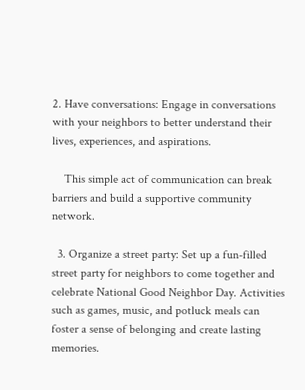2. Have conversations: Engage in conversations with your neighbors to better understand their lives, experiences, and aspirations.

    This simple act of communication can break barriers and build a supportive community network.

  3. Organize a street party: Set up a fun-filled street party for neighbors to come together and celebrate National Good Neighbor Day. Activities such as games, music, and potluck meals can foster a sense of belonging and create lasting memories.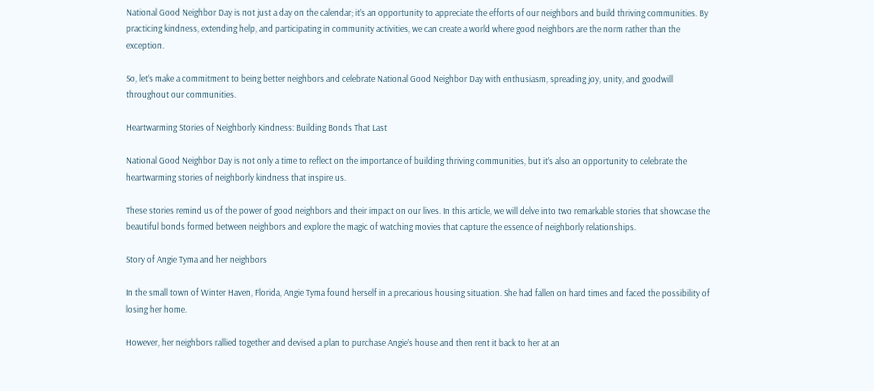National Good Neighbor Day is not just a day on the calendar; it’s an opportunity to appreciate the efforts of our neighbors and build thriving communities. By practicing kindness, extending help, and participating in community activities, we can create a world where good neighbors are the norm rather than the exception.

So, let’s make a commitment to being better neighbors and celebrate National Good Neighbor Day with enthusiasm, spreading joy, unity, and goodwill throughout our communities.

Heartwarming Stories of Neighborly Kindness: Building Bonds That Last

National Good Neighbor Day is not only a time to reflect on the importance of building thriving communities, but it’s also an opportunity to celebrate the heartwarming stories of neighborly kindness that inspire us.

These stories remind us of the power of good neighbors and their impact on our lives. In this article, we will delve into two remarkable stories that showcase the beautiful bonds formed between neighbors and explore the magic of watching movies that capture the essence of neighborly relationships.

Story of Angie Tyma and her neighbors

In the small town of Winter Haven, Florida, Angie Tyma found herself in a precarious housing situation. She had fallen on hard times and faced the possibility of losing her home.

However, her neighbors rallied together and devised a plan to purchase Angie’s house and then rent it back to her at an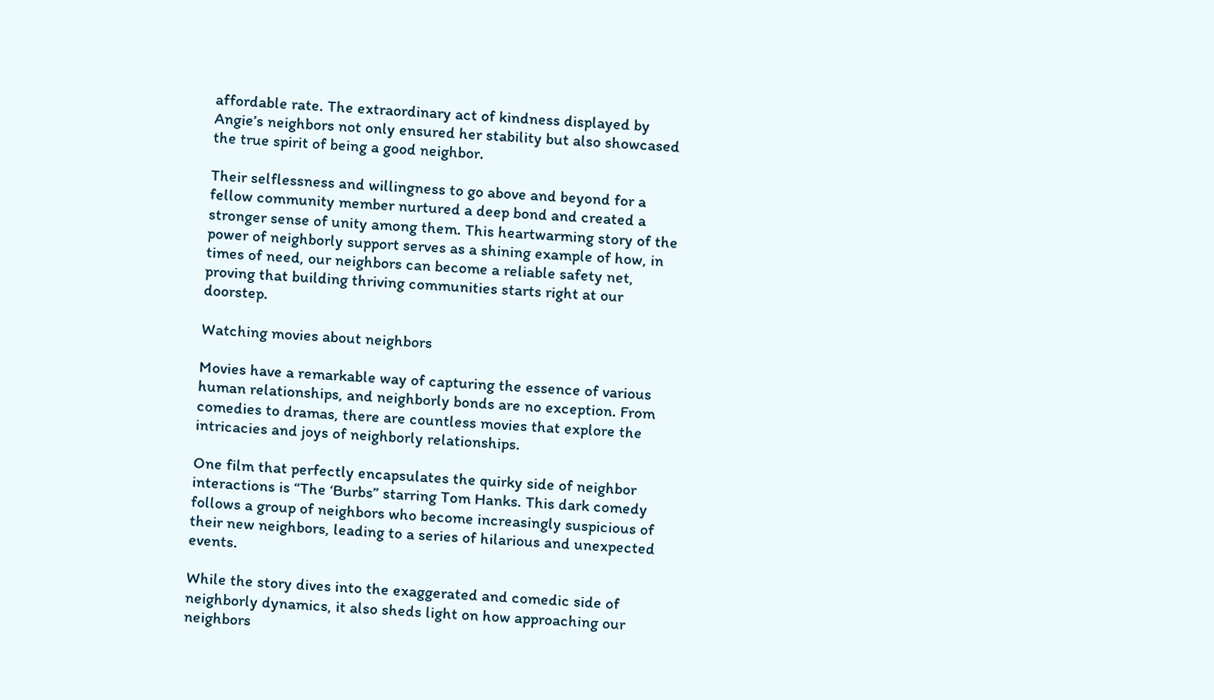affordable rate. The extraordinary act of kindness displayed by Angie’s neighbors not only ensured her stability but also showcased the true spirit of being a good neighbor.

Their selflessness and willingness to go above and beyond for a fellow community member nurtured a deep bond and created a stronger sense of unity among them. This heartwarming story of the power of neighborly support serves as a shining example of how, in times of need, our neighbors can become a reliable safety net, proving that building thriving communities starts right at our doorstep.

Watching movies about neighbors

Movies have a remarkable way of capturing the essence of various human relationships, and neighborly bonds are no exception. From comedies to dramas, there are countless movies that explore the intricacies and joys of neighborly relationships.

One film that perfectly encapsulates the quirky side of neighbor interactions is “The ‘Burbs” starring Tom Hanks. This dark comedy follows a group of neighbors who become increasingly suspicious of their new neighbors, leading to a series of hilarious and unexpected events.

While the story dives into the exaggerated and comedic side of neighborly dynamics, it also sheds light on how approaching our neighbors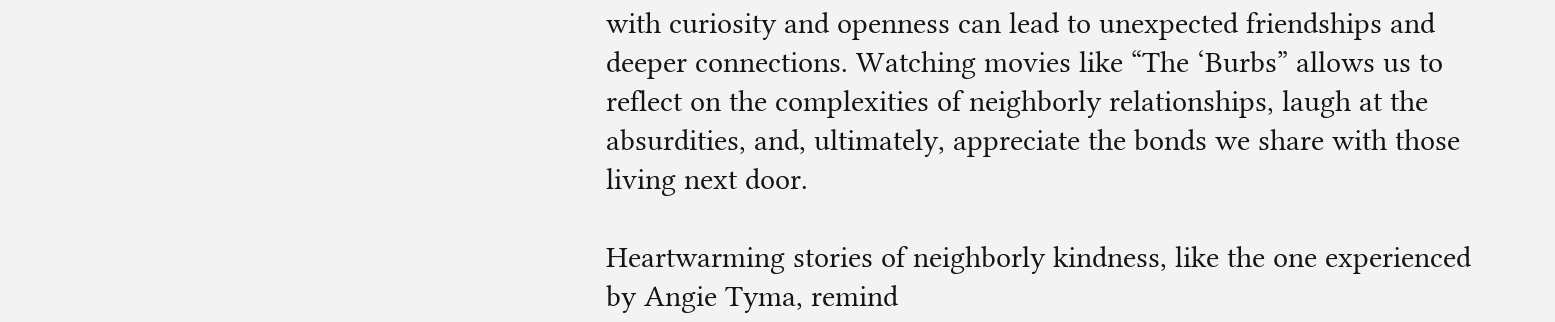with curiosity and openness can lead to unexpected friendships and deeper connections. Watching movies like “The ‘Burbs” allows us to reflect on the complexities of neighborly relationships, laugh at the absurdities, and, ultimately, appreciate the bonds we share with those living next door.

Heartwarming stories of neighborly kindness, like the one experienced by Angie Tyma, remind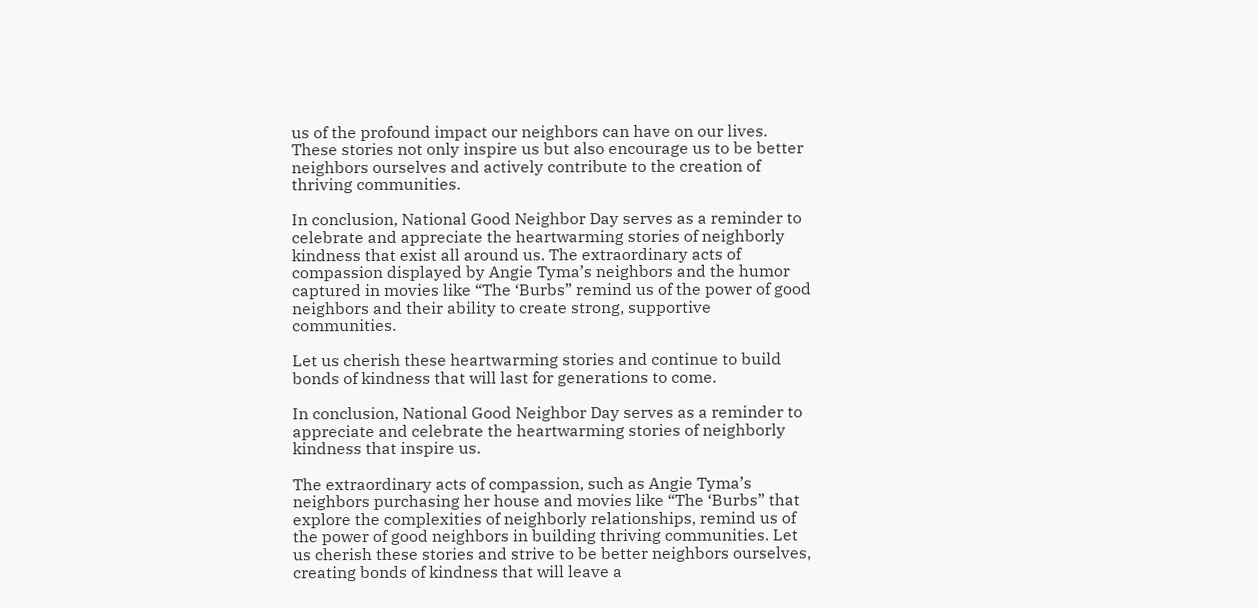us of the profound impact our neighbors can have on our lives. These stories not only inspire us but also encourage us to be better neighbors ourselves and actively contribute to the creation of thriving communities.

In conclusion, National Good Neighbor Day serves as a reminder to celebrate and appreciate the heartwarming stories of neighborly kindness that exist all around us. The extraordinary acts of compassion displayed by Angie Tyma’s neighbors and the humor captured in movies like “The ‘Burbs” remind us of the power of good neighbors and their ability to create strong, supportive communities.

Let us cherish these heartwarming stories and continue to build bonds of kindness that will last for generations to come.

In conclusion, National Good Neighbor Day serves as a reminder to appreciate and celebrate the heartwarming stories of neighborly kindness that inspire us.

The extraordinary acts of compassion, such as Angie Tyma’s neighbors purchasing her house and movies like “The ‘Burbs” that explore the complexities of neighborly relationships, remind us of the power of good neighbors in building thriving communities. Let us cherish these stories and strive to be better neighbors ourselves, creating bonds of kindness that will leave a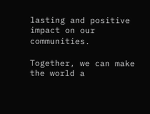lasting and positive impact on our communities.

Together, we can make the world a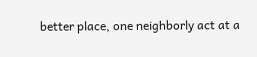better place, one neighborly act at a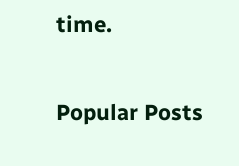time.

Popular Posts